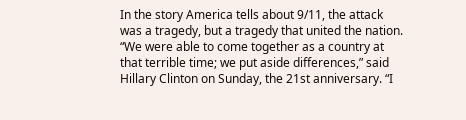In the story America tells about 9/11, the attack was a tragedy, but a tragedy that united the nation. “We were able to come together as a country at that terrible time; we put aside differences,” said Hillary Clinton on Sunday, the 21st anniversary. “I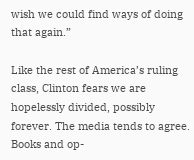wish we could find ways of doing that again.”

Like the rest of America’s ruling class, Clinton fears we are hopelessly divided, possibly forever. The media tends to agree. Books and op-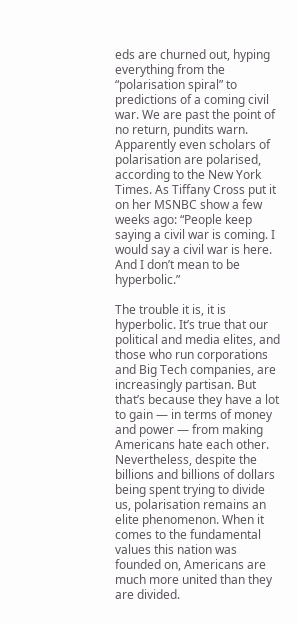eds are churned out, hyping everything from the “polarisation spiral” to predictions of a coming civil war. We are past the point of no return, pundits warn. Apparently even scholars of polarisation are polarised, according to the New York Times. As Tiffany Cross put it on her MSNBC show a few weeks ago: “People keep saying a civil war is coming. I would say a civil war is here. And I don’t mean to be hyperbolic.”

The trouble it is, it is hyperbolic. It’s true that our political and media elites, and those who run corporations and Big Tech companies, are increasingly partisan. But that’s because they have a lot to gain — in terms of money and power — from making Americans hate each other. Nevertheless, despite the billions and billions of dollars being spent trying to divide us, polarisation remains an elite phenomenon. When it comes to the fundamental values this nation was founded on, Americans are much more united than they are divided.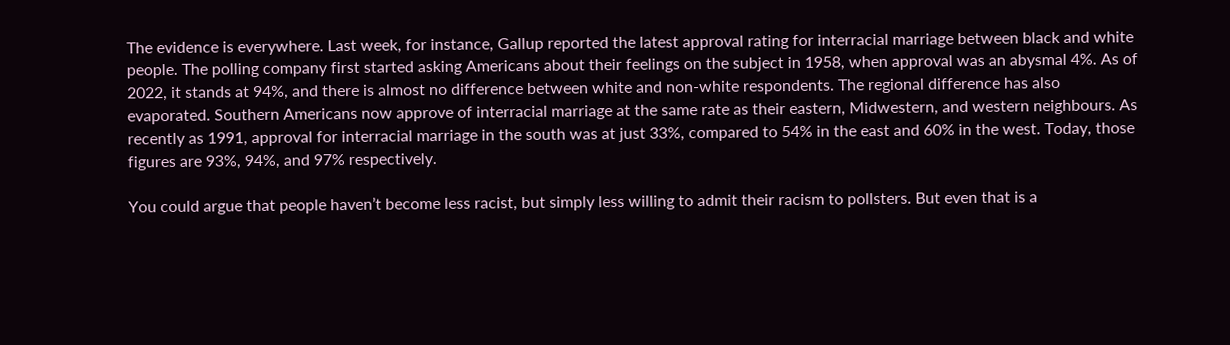The evidence is everywhere. Last week, for instance, Gallup reported the latest approval rating for interracial marriage between black and white people. The polling company first started asking Americans about their feelings on the subject in 1958, when approval was an abysmal 4%. As of 2022, it stands at 94%, and there is almost no difference between white and non-white respondents. The regional difference has also evaporated. Southern Americans now approve of interracial marriage at the same rate as their eastern, Midwestern, and western neighbours. As recently as 1991, approval for interracial marriage in the south was at just 33%, compared to 54% in the east and 60% in the west. Today, those figures are 93%, 94%, and 97% respectively.

You could argue that people haven’t become less racist, but simply less willing to admit their racism to pollsters. But even that is a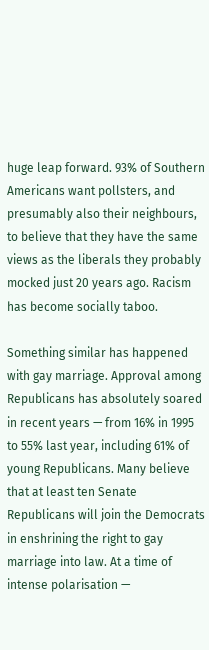huge leap forward. 93% of Southern Americans want pollsters, and presumably also their neighbours, to believe that they have the same views as the liberals they probably mocked just 20 years ago. Racism has become socially taboo.

Something similar has happened with gay marriage. Approval among Republicans has absolutely soared in recent years — from 16% in 1995 to 55% last year, including 61% of young Republicans. Many believe that at least ten Senate Republicans will join the Democrats in enshrining the right to gay marriage into law. At a time of intense polarisation —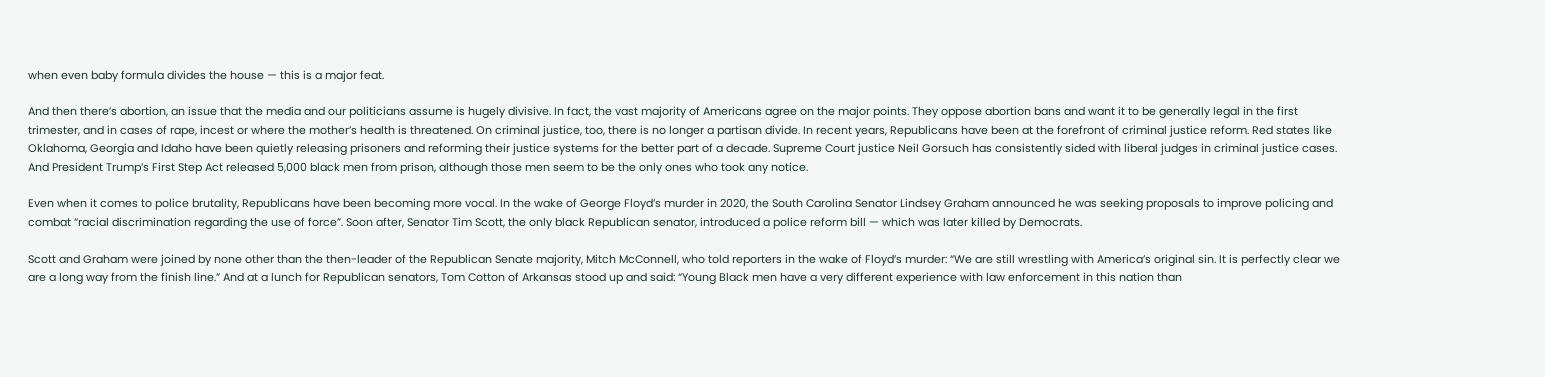when even baby formula divides the house — this is a major feat.

And then there’s abortion, an issue that the media and our politicians assume is hugely divisive. In fact, the vast majority of Americans agree on the major points. They oppose abortion bans and want it to be generally legal in the first trimester, and in cases of rape, incest or where the mother’s health is threatened. On criminal justice, too, there is no longer a partisan divide. In recent years, Republicans have been at the forefront of criminal justice reform. Red states like Oklahoma, Georgia and Idaho have been quietly releasing prisoners and reforming their justice systems for the better part of a decade. Supreme Court justice Neil Gorsuch has consistently sided with liberal judges in criminal justice cases. And President Trump’s First Step Act released 5,000 black men from prison, although those men seem to be the only ones who took any notice.

Even when it comes to police brutality, Republicans have been becoming more vocal. In the wake of George Floyd’s murder in 2020, the South Carolina Senator Lindsey Graham announced he was seeking proposals to improve policing and combat “racial discrimination regarding the use of force”. Soon after, Senator Tim Scott, the only black Republican senator, introduced a police reform bill — which was later killed by Democrats.

Scott and Graham were joined by none other than the then-leader of the Republican Senate majority, Mitch McConnell, who told reporters in the wake of Floyd’s murder: “We are still wrestling with America’s original sin. It is perfectly clear we are a long way from the finish line.” And at a lunch for Republican senators, Tom Cotton of Arkansas stood up and said: “Young Black men have a very different experience with law enforcement in this nation than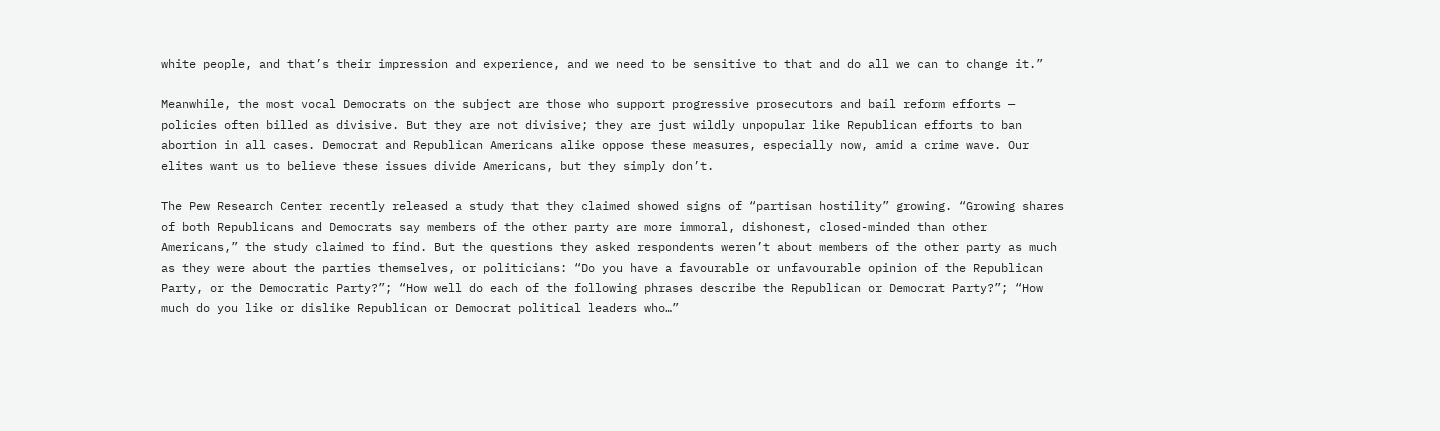white people, and that’s their impression and experience, and we need to be sensitive to that and do all we can to change it.”

Meanwhile, the most vocal Democrats on the subject are those who support progressive prosecutors and bail reform efforts — policies often billed as divisive. But they are not divisive; they are just wildly unpopular like Republican efforts to ban abortion in all cases. Democrat and Republican Americans alike oppose these measures, especially now, amid a crime wave. Our elites want us to believe these issues divide Americans, but they simply don’t.

The Pew Research Center recently released a study that they claimed showed signs of “partisan hostility” growing. “Growing shares of both Republicans and Democrats say members of the other party are more immoral, dishonest, closed-minded than other Americans,” the study claimed to find. But the questions they asked respondents weren’t about members of the other party as much as they were about the parties themselves, or politicians: “Do you have a favourable or unfavourable opinion of the Republican Party, or the Democratic Party?”; “How well do each of the following phrases describe the Republican or Democrat Party?”; “How much do you like or dislike Republican or Democrat political leaders who…”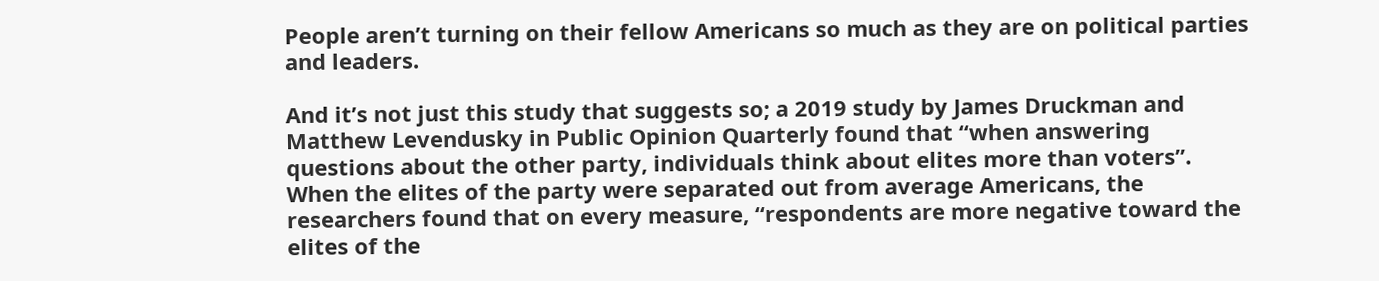People aren’t turning on their fellow Americans so much as they are on political parties and leaders.

And it’s not just this study that suggests so; a 2019 study by James Druckman and Matthew Levendusky in Public Opinion Quarterly found that “when answering questions about the other party, individuals think about elites more than voters”. When the elites of the party were separated out from average Americans, the researchers found that on every measure, “respondents are more negative toward the elites of the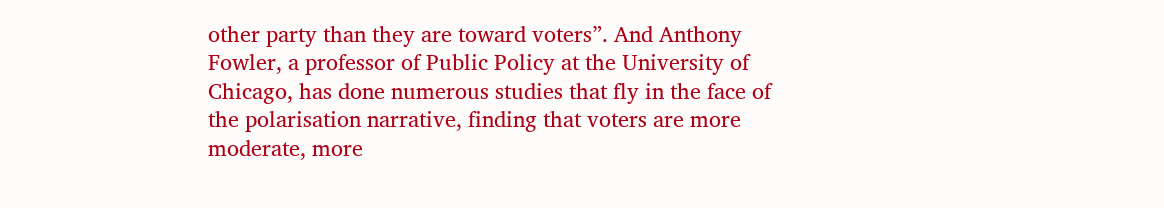other party than they are toward voters”. And Anthony Fowler, a professor of Public Policy at the University of Chicago, has done numerous studies that fly in the face of the polarisation narrative, finding that voters are more moderate, more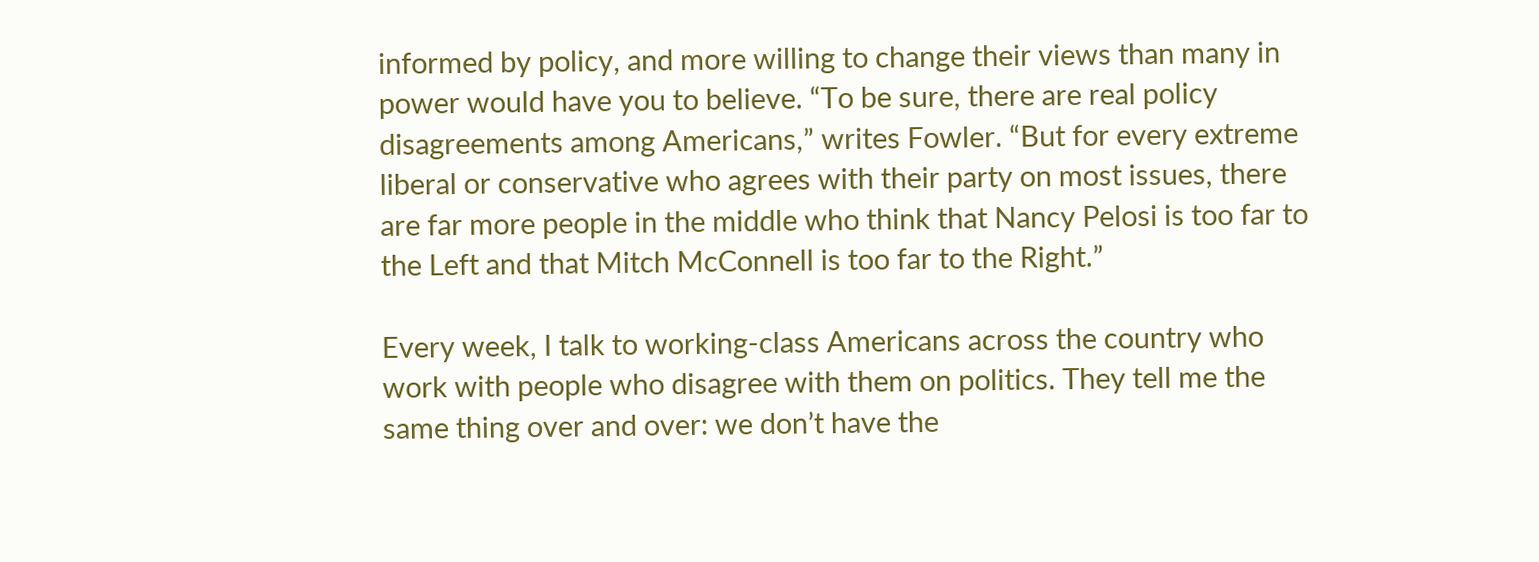informed by policy, and more willing to change their views than many in power would have you to believe. “To be sure, there are real policy disagreements among Americans,” writes Fowler. “But for every extreme liberal or conservative who agrees with their party on most issues, there are far more people in the middle who think that Nancy Pelosi is too far to the Left and that Mitch McConnell is too far to the Right.”

Every week, I talk to working-class Americans across the country who work with people who disagree with them on politics. They tell me the same thing over and over: we don’t have the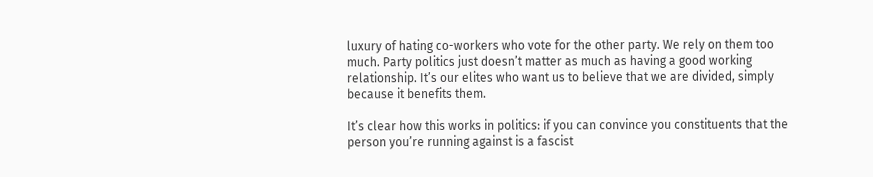luxury of hating co-workers who vote for the other party. We rely on them too much. Party politics just doesn’t matter as much as having a good working relationship. It’s our elites who want us to believe that we are divided, simply because it benefits them.

It’s clear how this works in politics: if you can convince you constituents that the person you’re running against is a fascist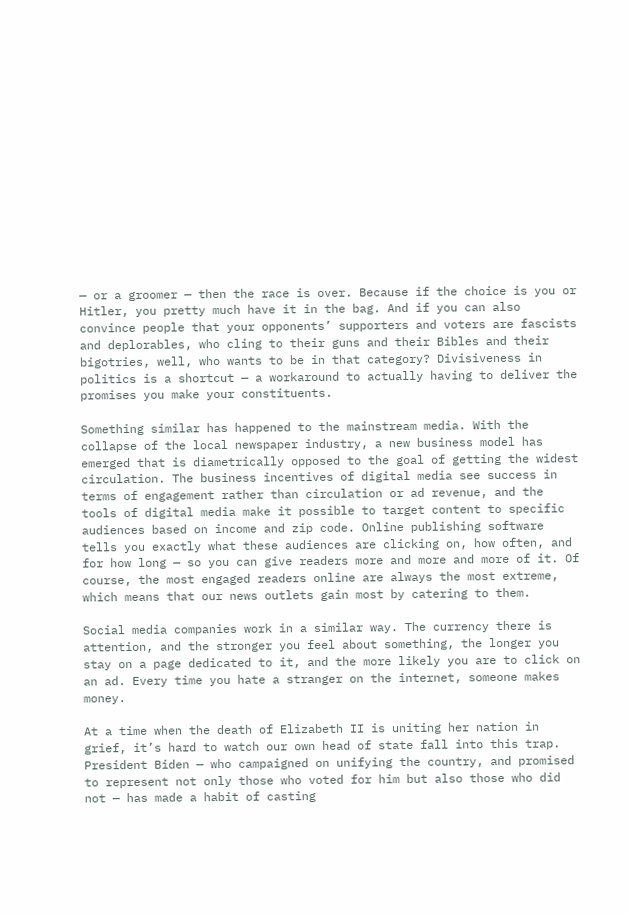— or a groomer — then the race is over. Because if the choice is you or Hitler, you pretty much have it in the bag. And if you can also convince people that your opponents’ supporters and voters are fascists and deplorables, who cling to their guns and their Bibles and their bigotries, well, who wants to be in that category? Divisiveness in politics is a shortcut — a workaround to actually having to deliver the promises you make your constituents.

Something similar has happened to the mainstream media. With the collapse of the local newspaper industry, a new business model has emerged that is diametrically opposed to the goal of getting the widest circulation. The business incentives of digital media see success in terms of engagement rather than circulation or ad revenue, and the tools of digital media make it possible to target content to specific audiences based on income and zip code. Online publishing software tells you exactly what these audiences are clicking on, how often, and for how long — so you can give readers more and more and more of it. Of course, the most engaged readers online are always the most extreme, which means that our news outlets gain most by catering to them.

Social media companies work in a similar way. The currency there is attention, and the stronger you feel about something, the longer you stay on a page dedicated to it, and the more likely you are to click on an ad. Every time you hate a stranger on the internet, someone makes money.

At a time when the death of Elizabeth II is uniting her nation in grief, it’s hard to watch our own head of state fall into this trap. President Biden — who campaigned on unifying the country, and promised to represent not only those who voted for him but also those who did not — has made a habit of casting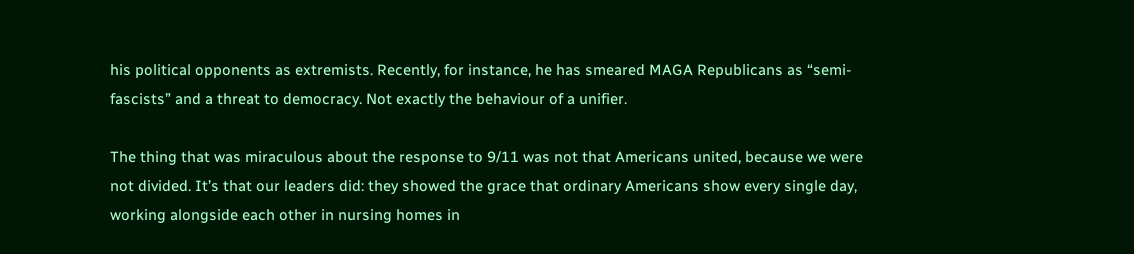his political opponents as extremists. Recently, for instance, he has smeared MAGA Republicans as “semi-fascists” and a threat to democracy. Not exactly the behaviour of a unifier.

The thing that was miraculous about the response to 9/11 was not that Americans united, because we were not divided. It’s that our leaders did: they showed the grace that ordinary Americans show every single day, working alongside each other in nursing homes in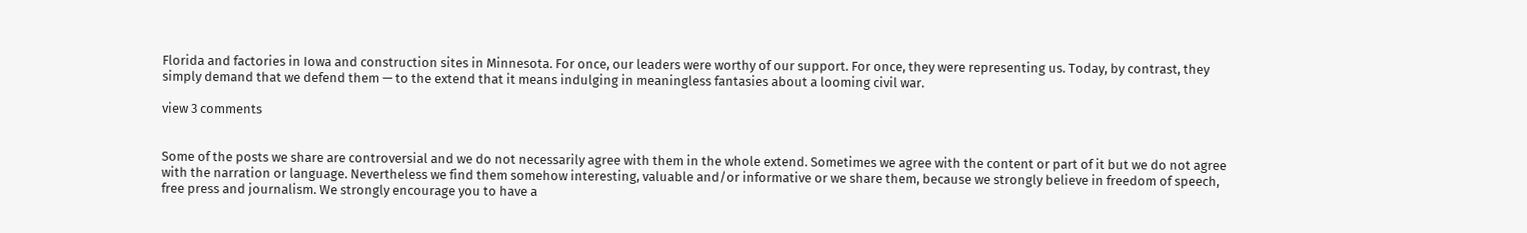Florida and factories in Iowa and construction sites in Minnesota. For once, our leaders were worthy of our support. For once, they were representing us. Today, by contrast, they simply demand that we defend them — to the extend that it means indulging in meaningless fantasies about a looming civil war.

view 3 comments


Some of the posts we share are controversial and we do not necessarily agree with them in the whole extend. Sometimes we agree with the content or part of it but we do not agree with the narration or language. Nevertheless we find them somehow interesting, valuable and/or informative or we share them, because we strongly believe in freedom of speech, free press and journalism. We strongly encourage you to have a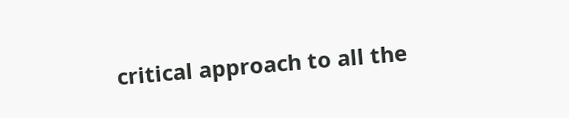critical approach to all the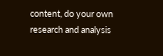content, do your own research and analysis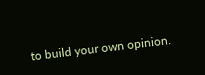to build your own opinion.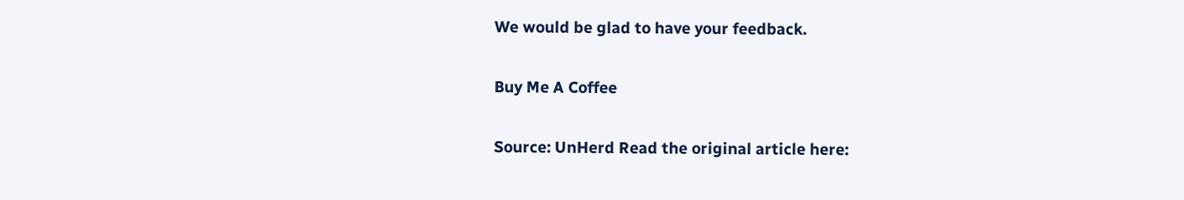We would be glad to have your feedback.

Buy Me A Coffee

Source: UnHerd Read the original article here: